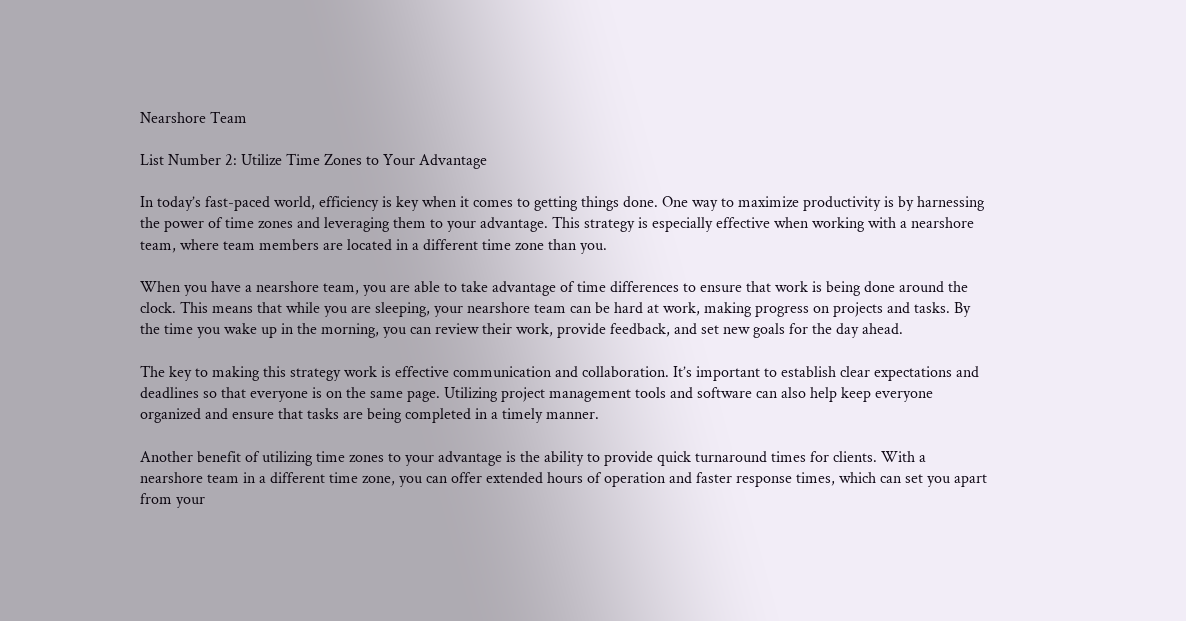Nearshore Team

List Number 2: Utilize Time Zones to Your Advantage

In today’s fast-paced world, efficiency is key when it comes to getting things done. One way to maximize productivity is by harnessing the power of time zones and leveraging them to your advantage. This strategy is especially effective when working with a nearshore team, where team members are located in a different time zone than you.

When you have a nearshore team, you are able to take advantage of time differences to ensure that work is being done around the clock. This means that while you are sleeping, your nearshore team can be hard at work, making progress on projects and tasks. By the time you wake up in the morning, you can review their work, provide feedback, and set new goals for the day ahead.

The key to making this strategy work is effective communication and collaboration. It’s important to establish clear expectations and deadlines so that everyone is on the same page. Utilizing project management tools and software can also help keep everyone organized and ensure that tasks are being completed in a timely manner.

Another benefit of utilizing time zones to your advantage is the ability to provide quick turnaround times for clients. With a nearshore team in a different time zone, you can offer extended hours of operation and faster response times, which can set you apart from your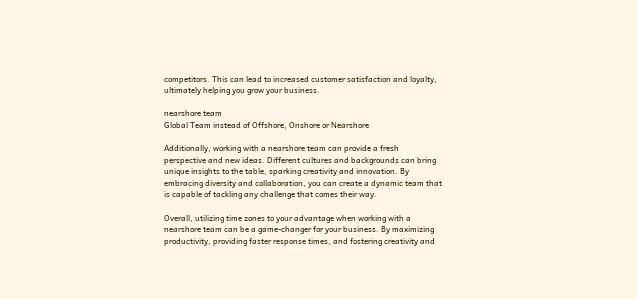competitors. This can lead to increased customer satisfaction and loyalty, ultimately helping you grow your business.

nearshore team
Global Team instead of Offshore, Onshore or Nearshore

Additionally, working with a nearshore team can provide a fresh perspective and new ideas. Different cultures and backgrounds can bring unique insights to the table, sparking creativity and innovation. By embracing diversity and collaboration, you can create a dynamic team that is capable of tackling any challenge that comes their way.

Overall, utilizing time zones to your advantage when working with a nearshore team can be a game-changer for your business. By maximizing productivity, providing faster response times, and fostering creativity and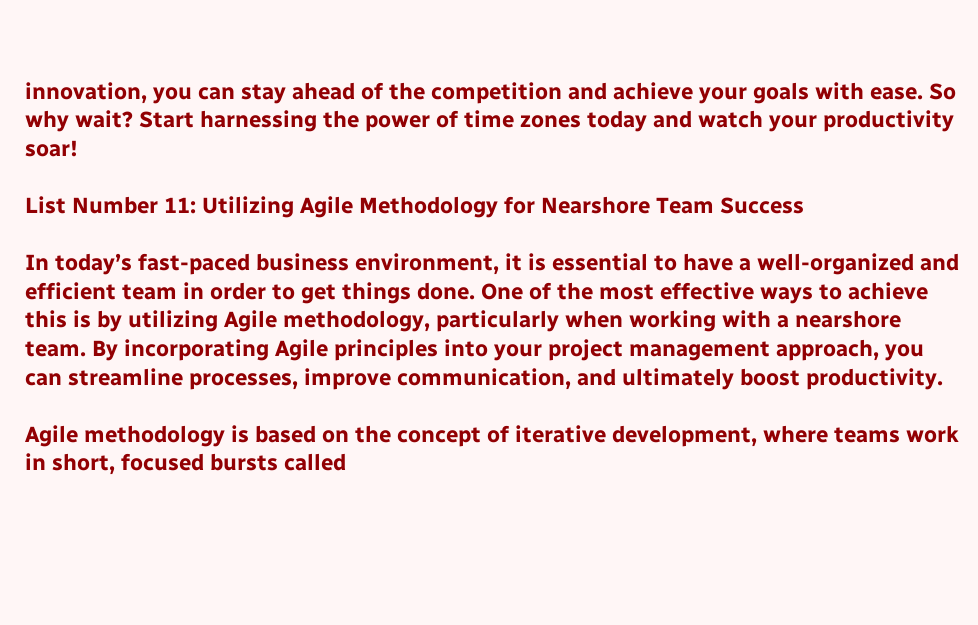innovation, you can stay ahead of the competition and achieve your goals with ease. So why wait? Start harnessing the power of time zones today and watch your productivity soar!

List Number 11: Utilizing Agile Methodology for Nearshore Team Success

In today’s fast-paced business environment, it is essential to have a well-organized and efficient team in order to get things done. One of the most effective ways to achieve this is by utilizing Agile methodology, particularly when working with a nearshore team. By incorporating Agile principles into your project management approach, you can streamline processes, improve communication, and ultimately boost productivity.

Agile methodology is based on the concept of iterative development, where teams work in short, focused bursts called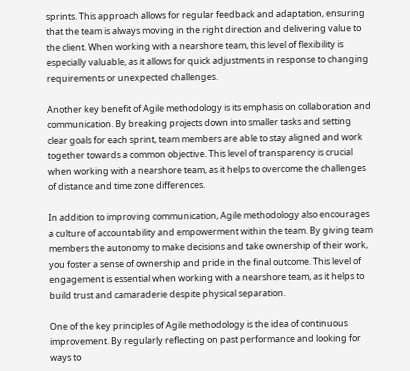sprints. This approach allows for regular feedback and adaptation, ensuring that the team is always moving in the right direction and delivering value to the client. When working with a nearshore team, this level of flexibility is especially valuable, as it allows for quick adjustments in response to changing requirements or unexpected challenges.

Another key benefit of Agile methodology is its emphasis on collaboration and communication. By breaking projects down into smaller tasks and setting clear goals for each sprint, team members are able to stay aligned and work together towards a common objective. This level of transparency is crucial when working with a nearshore team, as it helps to overcome the challenges of distance and time zone differences.

In addition to improving communication, Agile methodology also encourages a culture of accountability and empowerment within the team. By giving team members the autonomy to make decisions and take ownership of their work, you foster a sense of ownership and pride in the final outcome. This level of engagement is essential when working with a nearshore team, as it helps to build trust and camaraderie despite physical separation.

One of the key principles of Agile methodology is the idea of continuous improvement. By regularly reflecting on past performance and looking for ways to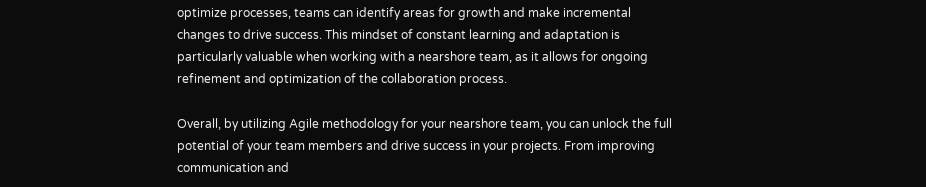optimize processes, teams can identify areas for growth and make incremental changes to drive success. This mindset of constant learning and adaptation is particularly valuable when working with a nearshore team, as it allows for ongoing refinement and optimization of the collaboration process.

Overall, by utilizing Agile methodology for your nearshore team, you can unlock the full potential of your team members and drive success in your projects. From improving communication and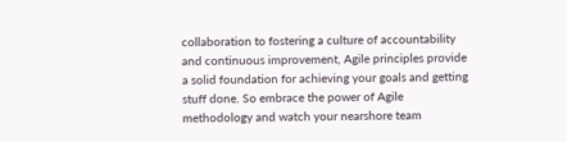collaboration to fostering a culture of accountability and continuous improvement, Agile principles provide a solid foundation for achieving your goals and getting stuff done. So embrace the power of Agile methodology and watch your nearshore team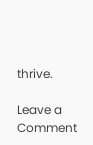thrive.

Leave a Comment